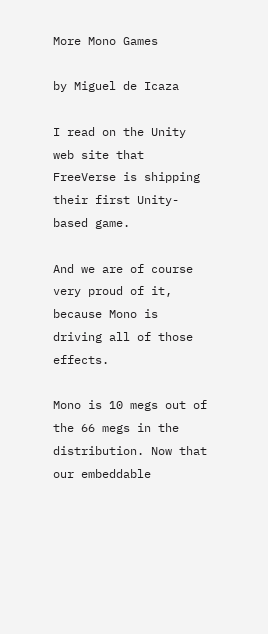More Mono Games

by Miguel de Icaza

I read on the Unity web site that FreeVerse is shipping their first Unity-based game.

And we are of course very proud of it, because Mono is driving all of those effects.

Mono is 10 megs out of the 66 megs in the distribution. Now that our embeddable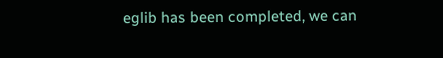eglib has been completed, we can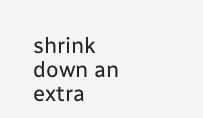shrink down an extra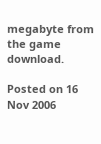megabyte from the game download.

Posted on 16 Nov 2006